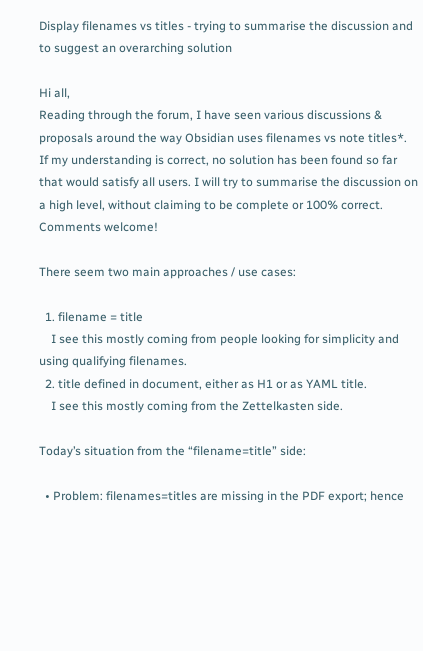Display filenames vs titles - trying to summarise the discussion and to suggest an overarching solution

Hi all,
Reading through the forum, I have seen various discussions & proposals around the way Obsidian uses filenames vs note titles*. If my understanding is correct, no solution has been found so far that would satisfy all users. I will try to summarise the discussion on a high level, without claiming to be complete or 100% correct. Comments welcome!

There seem two main approaches / use cases:

  1. filename = title
    I see this mostly coming from people looking for simplicity and using qualifying filenames.
  2. title defined in document, either as H1 or as YAML title.
    I see this mostly coming from the Zettelkasten side.

Today’s situation from the “filename=title” side:

  • Problem: filenames=titles are missing in the PDF export; hence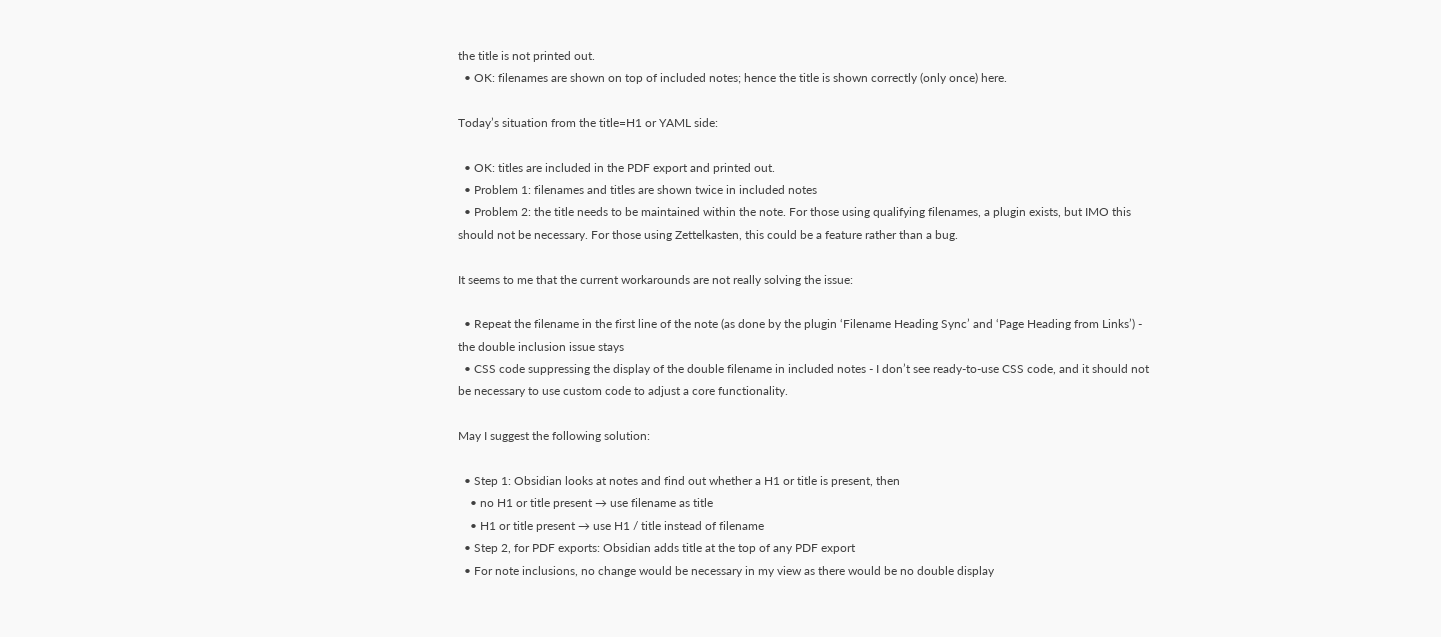the title is not printed out.
  • OK: filenames are shown on top of included notes; hence the title is shown correctly (only once) here.

Today’s situation from the title=H1 or YAML side:

  • OK: titles are included in the PDF export and printed out.
  • Problem 1: filenames and titles are shown twice in included notes
  • Problem 2: the title needs to be maintained within the note. For those using qualifying filenames, a plugin exists, but IMO this should not be necessary. For those using Zettelkasten, this could be a feature rather than a bug.

It seems to me that the current workarounds are not really solving the issue:

  • Repeat the filename in the first line of the note (as done by the plugin ‘Filename Heading Sync’ and ‘Page Heading from Links’) - the double inclusion issue stays
  • CSS code suppressing the display of the double filename in included notes - I don’t see ready-to-use CSS code, and it should not be necessary to use custom code to adjust a core functionality.

May I suggest the following solution:

  • Step 1: Obsidian looks at notes and find out whether a H1 or title is present, then
    • no H1 or title present → use filename as title
    • H1 or title present → use H1 / title instead of filename
  • Step 2, for PDF exports: Obsidian adds title at the top of any PDF export
  • For note inclusions, no change would be necessary in my view as there would be no double display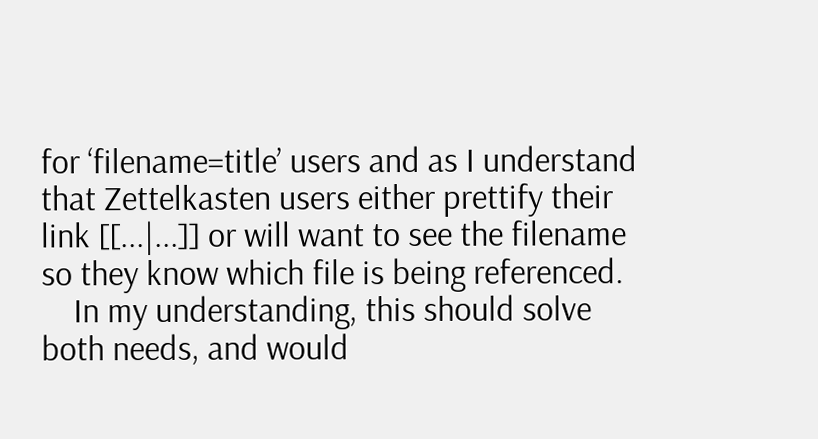for ‘filename=title’ users and as I understand that Zettelkasten users either prettify their link [[...|...]] or will want to see the filename so they know which file is being referenced.
    In my understanding, this should solve both needs, and would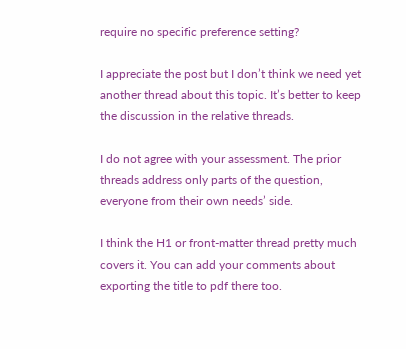require no specific preference setting?

I appreciate the post but I don’t think we need yet another thread about this topic. It’s better to keep the discussion in the relative threads.

I do not agree with your assessment. The prior threads address only parts of the question, everyone from their own needs’ side.

I think the H1 or front-matter thread pretty much covers it. You can add your comments about exporting the title to pdf there too.